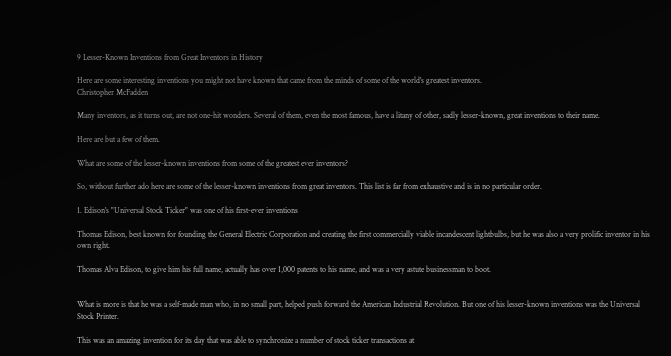9 Lesser-Known Inventions from Great Inventors in History

Here are some interesting inventions you might not have known that came from the minds of some of the world's greatest inventors.
Christopher McFadden

Many inventors, as it turns out, are not one-hit wonders. Several of them, even the most famous, have a litany of other, sadly lesser-known, great inventions to their name.

Here are but a few of them.

What are some of the lesser-known inventions from some of the greatest ever inventors?

So, without further ado here are some of the lesser-known inventions from great inventors. This list is far from exhaustive and is in no particular order.

1. Edison's "Universal Stock Ticker" was one of his first-ever inventions

Thomas Edison, best known for founding the General Electric Corporation and creating the first commercially viable incandescent lightbulbs, but he was also a very prolific inventor in his own right.

Thomas Alva Edison, to give him his full name, actually has over 1,000 patents to his name, and was a very astute businessman to boot.


What is more is that he was a self-made man who, in no small part, helped push forward the American Industrial Revolution. But one of his lesser-known inventions was the Universal Stock Printer.

This was an amazing invention for its day that was able to synchronize a number of stock ticker transactions at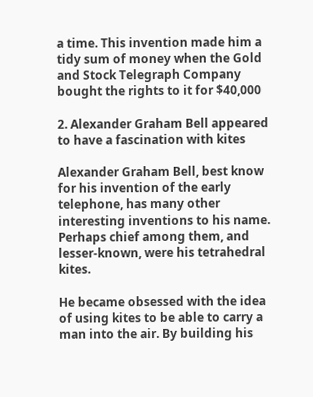a time. This invention made him a tidy sum of money when the Gold and Stock Telegraph Company bought the rights to it for $40,000

2. Alexander Graham Bell appeared to have a fascination with kites

Alexander Graham Bell, best know for his invention of the early telephone, has many other interesting inventions to his name. Perhaps chief among them, and lesser-known, were his tetrahedral kites.

He became obsessed with the idea of using kites to be able to carry a man into the air. By building his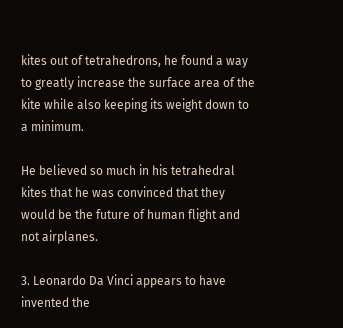kites out of tetrahedrons, he found a way to greatly increase the surface area of the kite while also keeping its weight down to a minimum.

He believed so much in his tetrahedral kites that he was convinced that they would be the future of human flight and not airplanes.

3. Leonardo Da Vinci appears to have invented the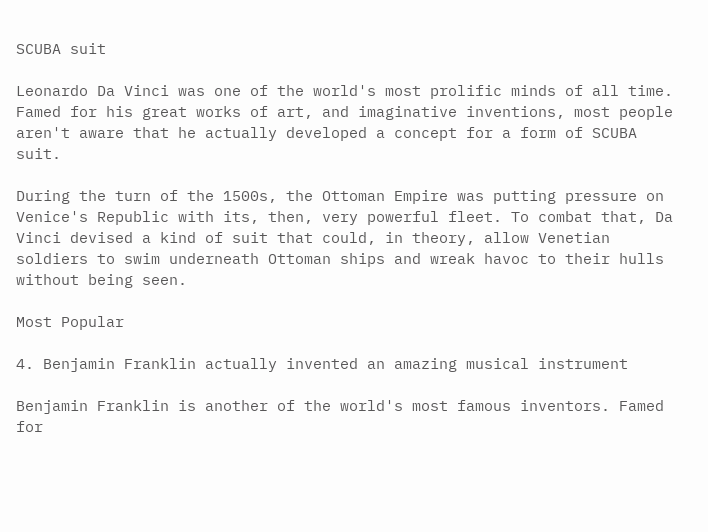SCUBA suit

Leonardo Da Vinci was one of the world's most prolific minds of all time. Famed for his great works of art, and imaginative inventions, most people aren't aware that he actually developed a concept for a form of SCUBA suit.

During the turn of the 1500s, the Ottoman Empire was putting pressure on Venice's Republic with its, then, very powerful fleet. To combat that, Da Vinci devised a kind of suit that could, in theory, allow Venetian soldiers to swim underneath Ottoman ships and wreak havoc to their hulls without being seen.

Most Popular

4. Benjamin Franklin actually invented an amazing musical instrument

Benjamin Franklin is another of the world's most famous inventors. Famed for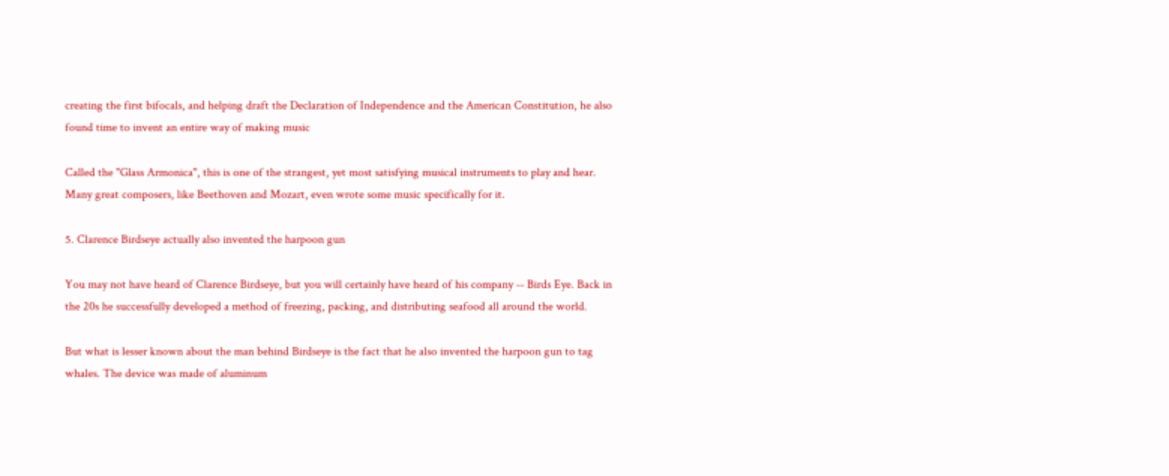creating the first bifocals, and helping draft the Declaration of Independence and the American Constitution, he also found time to invent an entire way of making music

Called the "Glass Armonica", this is one of the strangest, yet most satisfying musical instruments to play and hear. Many great composers, like Beethoven and Mozart, even wrote some music specifically for it.

5. Clarence Birdseye actually also invented the harpoon gun

You may not have heard of Clarence Birdseye, but you will certainly have heard of his company -- Birds Eye. Back in the 20s he successfully developed a method of freezing, packing, and distributing seafood all around the world.

But what is lesser known about the man behind Birdseye is the fact that he also invented the harpoon gun to tag whales. The device was made of aluminum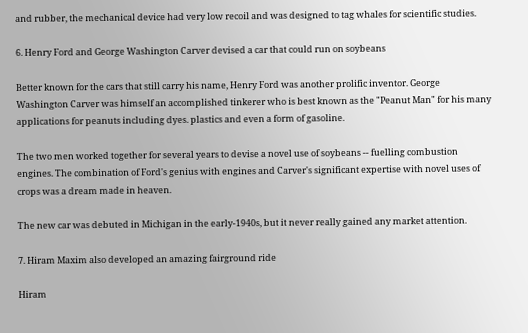and rubber, the mechanical device had very low recoil and was designed to tag whales for scientific studies.

6. Henry Ford and George Washington Carver devised a car that could run on soybeans

Better known for the cars that still carry his name, Henry Ford was another prolific inventor. George Washington Carver was himself an accomplished tinkerer who is best known as the "Peanut Man" for his many applications for peanuts including dyes. plastics and even a form of gasoline.

The two men worked together for several years to devise a novel use of soybeans -- fuelling combustion engines. The combination of Ford's genius with engines and Carver's significant expertise with novel uses of crops was a dream made in heaven.

The new car was debuted in Michigan in the early-1940s, but it never really gained any market attention.

7. Hiram Maxim also developed an amazing fairground ride

Hiram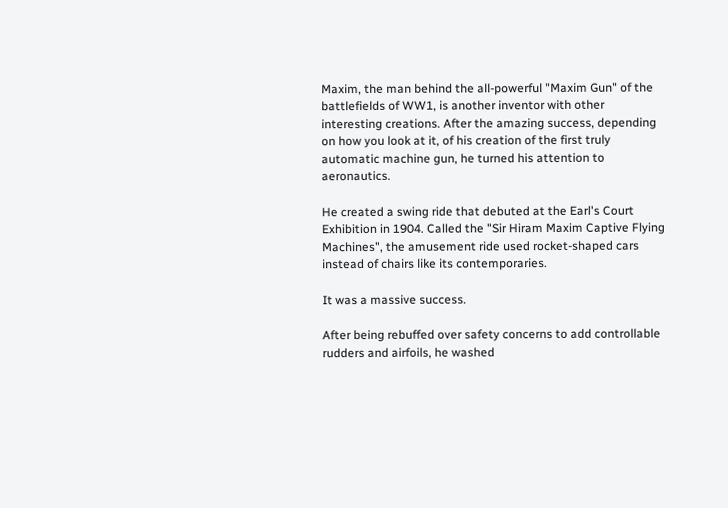Maxim, the man behind the all-powerful "Maxim Gun" of the battlefields of WW1, is another inventor with other interesting creations. After the amazing success, depending on how you look at it, of his creation of the first truly automatic machine gun, he turned his attention to aeronautics.

He created a swing ride that debuted at the Earl's Court Exhibition in 1904. Called the "Sir Hiram Maxim Captive Flying Machines", the amusement ride used rocket-shaped cars instead of chairs like its contemporaries.

It was a massive success.

After being rebuffed over safety concerns to add controllable rudders and airfoils, he washed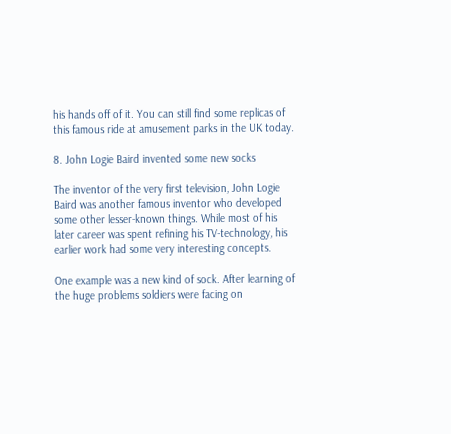his hands off of it. You can still find some replicas of this famous ride at amusement parks in the UK today.

8. John Logie Baird invented some new socks

The inventor of the very first television, John Logie Baird was another famous inventor who developed some other lesser-known things. While most of his later career was spent refining his TV-technology, his earlier work had some very interesting concepts.

One example was a new kind of sock. After learning of the huge problems soldiers were facing on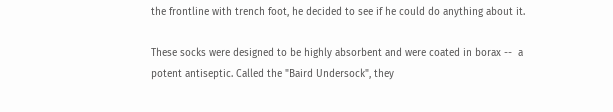the frontline with trench foot, he decided to see if he could do anything about it.

These socks were designed to be highly absorbent and were coated in borax --  a potent antiseptic. Called the "Baird Undersock", they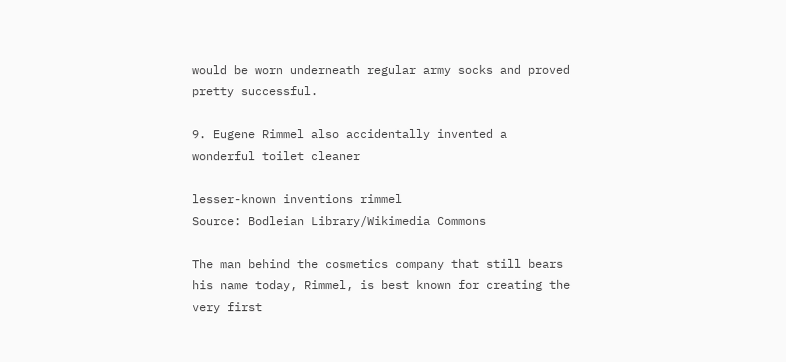would be worn underneath regular army socks and proved pretty successful.

9. Eugene Rimmel also accidentally invented a wonderful toilet cleaner

lesser-known inventions rimmel
Source: Bodleian Library/Wikimedia Commons

The man behind the cosmetics company that still bears his name today, Rimmel, is best known for creating the very first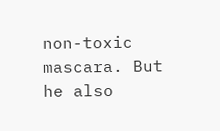non-toxic mascara. But he also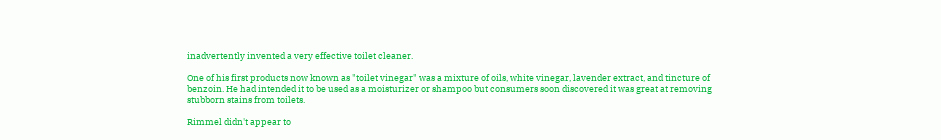inadvertently invented a very effective toilet cleaner.

One of his first products now known as "toilet vinegar" was a mixture of oils, white vinegar, lavender extract, and tincture of benzoin. He had intended it to be used as a moisturizer or shampoo but consumers soon discovered it was great at removing stubborn stains from toilets.

Rimmel didn't appear to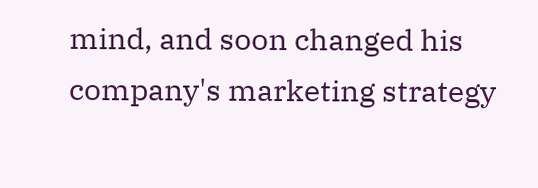mind, and soon changed his company's marketing strategy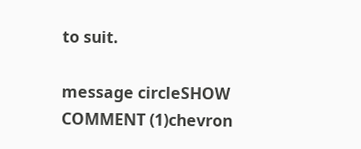to suit.

message circleSHOW COMMENT (1)chevron